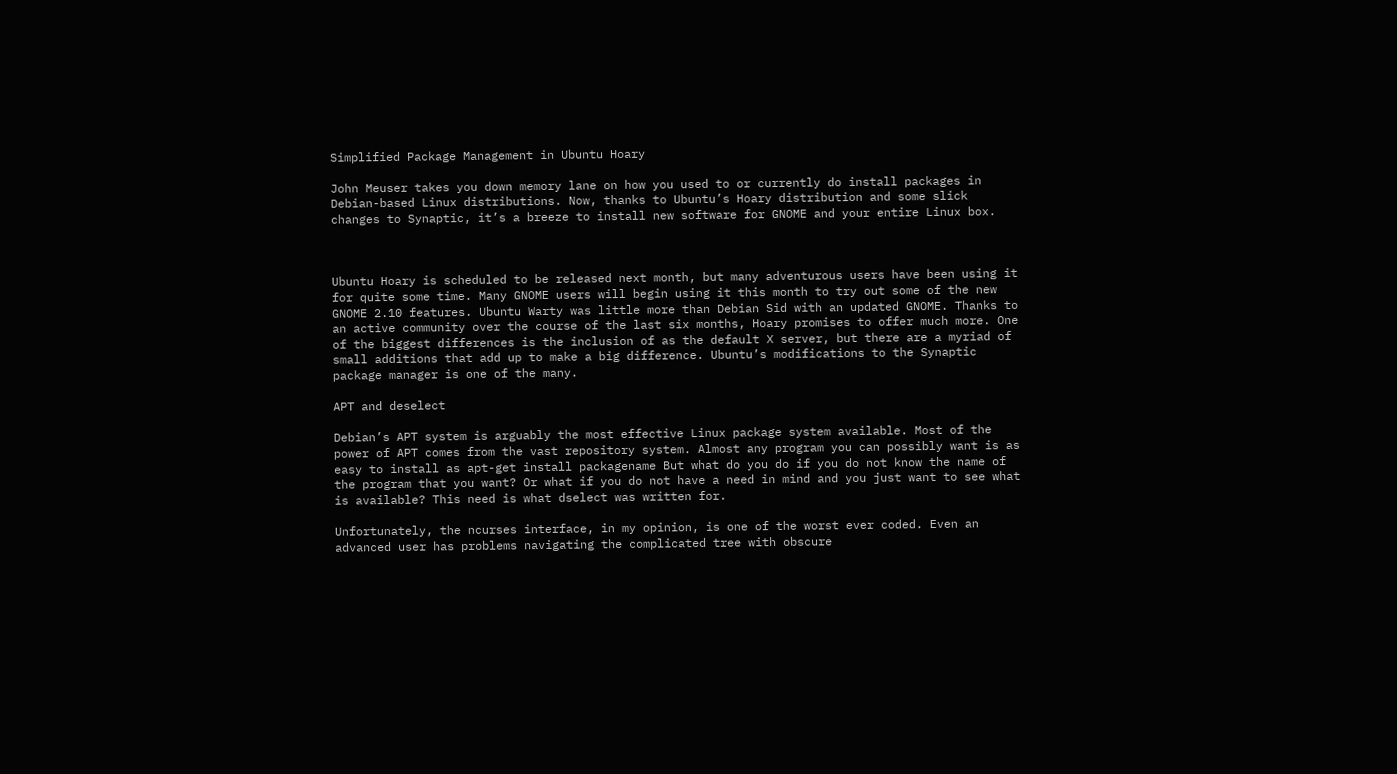Simplified Package Management in Ubuntu Hoary

John Meuser takes you down memory lane on how you used to or currently do install packages in Debian-based Linux distributions. Now, thanks to Ubuntu’s Hoary distribution and some slick changes to Synaptic, it’s a breeze to install new software for GNOME and your entire Linux box.



Ubuntu Hoary is scheduled to be released next month, but many adventurous users have been using it for quite some time. Many GNOME users will begin using it this month to try out some of the new GNOME 2.10 features. Ubuntu Warty was little more than Debian Sid with an updated GNOME. Thanks to an active community over the course of the last six months, Hoary promises to offer much more. One of the biggest differences is the inclusion of as the default X server, but there are a myriad of small additions that add up to make a big difference. Ubuntu’s modifications to the Synaptic package manager is one of the many.

APT and deselect

Debian’s APT system is arguably the most effective Linux package system available. Most of the power of APT comes from the vast repository system. Almost any program you can possibly want is as easy to install as apt-get install packagename But what do you do if you do not know the name of the program that you want? Or what if you do not have a need in mind and you just want to see what is available? This need is what dselect was written for.

Unfortunately, the ncurses interface, in my opinion, is one of the worst ever coded. Even an advanced user has problems navigating the complicated tree with obscure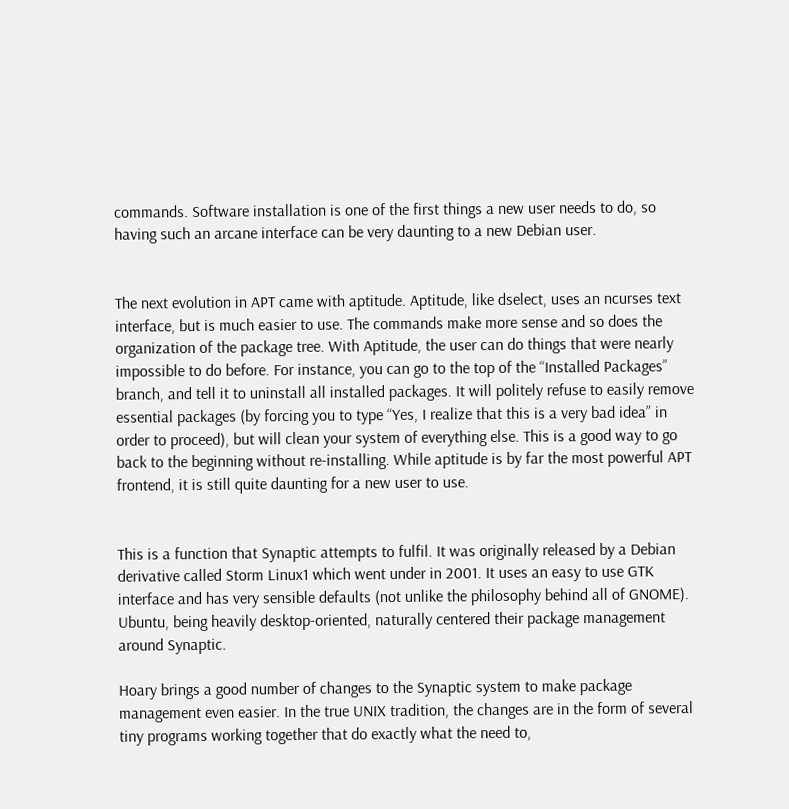commands. Software installation is one of the first things a new user needs to do, so having such an arcane interface can be very daunting to a new Debian user.


The next evolution in APT came with aptitude. Aptitude, like dselect, uses an ncurses text interface, but is much easier to use. The commands make more sense and so does the organization of the package tree. With Aptitude, the user can do things that were nearly impossible to do before. For instance, you can go to the top of the “Installed Packages” branch, and tell it to uninstall all installed packages. It will politely refuse to easily remove essential packages (by forcing you to type “Yes, I realize that this is a very bad idea” in order to proceed), but will clean your system of everything else. This is a good way to go back to the beginning without re-installing. While aptitude is by far the most powerful APT frontend, it is still quite daunting for a new user to use.


This is a function that Synaptic attempts to fulfil. It was originally released by a Debian derivative called Storm Linux1 which went under in 2001. It uses an easy to use GTK interface and has very sensible defaults (not unlike the philosophy behind all of GNOME). Ubuntu, being heavily desktop-oriented, naturally centered their package management around Synaptic.

Hoary brings a good number of changes to the Synaptic system to make package management even easier. In the true UNIX tradition, the changes are in the form of several tiny programs working together that do exactly what the need to,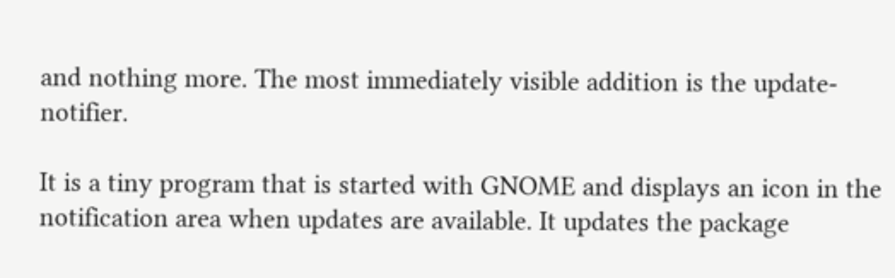and nothing more. The most immediately visible addition is the update-notifier.

It is a tiny program that is started with GNOME and displays an icon in the notification area when updates are available. It updates the package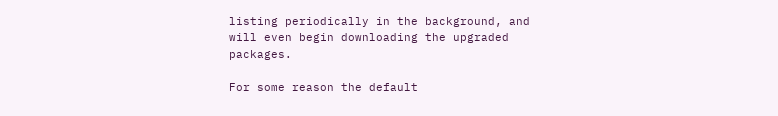listing periodically in the background, and will even begin downloading the upgraded packages.

For some reason the default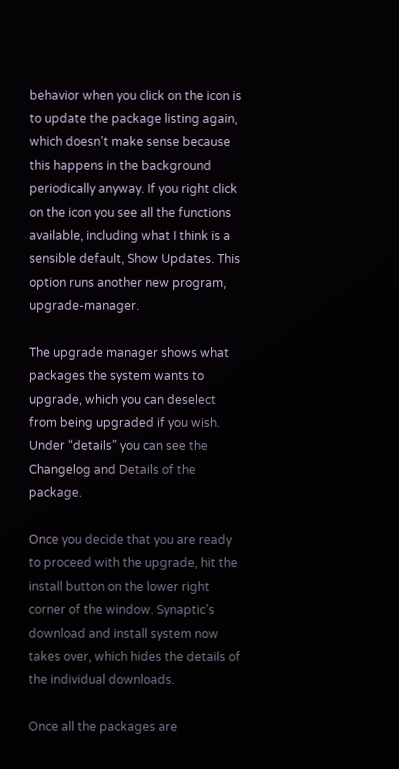behavior when you click on the icon is to update the package listing again, which doesn’t make sense because this happens in the background periodically anyway. If you right click on the icon you see all the functions available, including what I think is a sensible default, Show Updates. This option runs another new program, upgrade-manager.

The upgrade manager shows what packages the system wants to upgrade, which you can deselect from being upgraded if you wish. Under “details” you can see the Changelog and Details of the package.

Once you decide that you are ready to proceed with the upgrade, hit the install button on the lower right corner of the window. Synaptic’s download and install system now takes over, which hides the details of the individual downloads.

Once all the packages are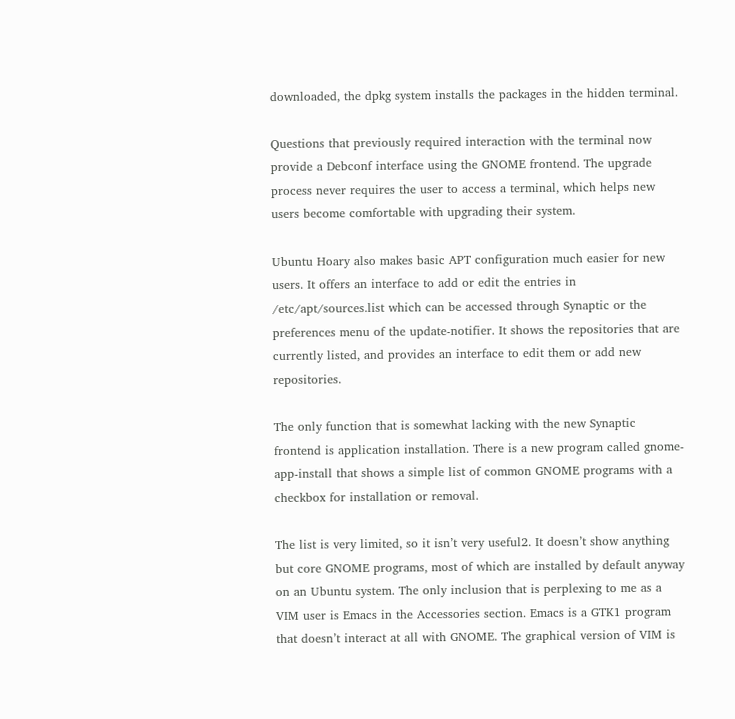downloaded, the dpkg system installs the packages in the hidden terminal.

Questions that previously required interaction with the terminal now provide a Debconf interface using the GNOME frontend. The upgrade process never requires the user to access a terminal, which helps new users become comfortable with upgrading their system.

Ubuntu Hoary also makes basic APT configuration much easier for new users. It offers an interface to add or edit the entries in /etc/apt/sources.list which can be accessed through Synaptic or the preferences menu of the update-notifier. It shows the repositories that are currently listed, and provides an interface to edit them or add new repositories.

The only function that is somewhat lacking with the new Synaptic frontend is application installation. There is a new program called gnome-app-install that shows a simple list of common GNOME programs with a checkbox for installation or removal.

The list is very limited, so it isn’t very useful2. It doesn’t show anything but core GNOME programs, most of which are installed by default anyway on an Ubuntu system. The only inclusion that is perplexing to me as a VIM user is Emacs in the Accessories section. Emacs is a GTK1 program that doesn’t interact at all with GNOME. The graphical version of VIM is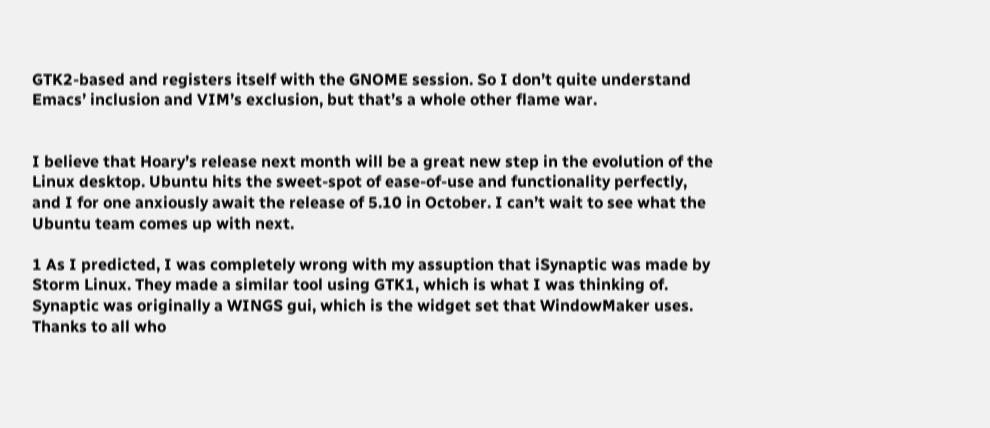GTK2-based and registers itself with the GNOME session. So I don’t quite understand Emacs’ inclusion and VIM’s exclusion, but that’s a whole other flame war.


I believe that Hoary’s release next month will be a great new step in the evolution of the Linux desktop. Ubuntu hits the sweet-spot of ease-of-use and functionality perfectly, and I for one anxiously await the release of 5.10 in October. I can’t wait to see what the Ubuntu team comes up with next.

1 As I predicted, I was completely wrong with my assuption that iSynaptic was made by Storm Linux. They made a similar tool using GTK1, which is what I was thinking of. Synaptic was originally a WINGS gui, which is the widget set that WindowMaker uses. Thanks to all who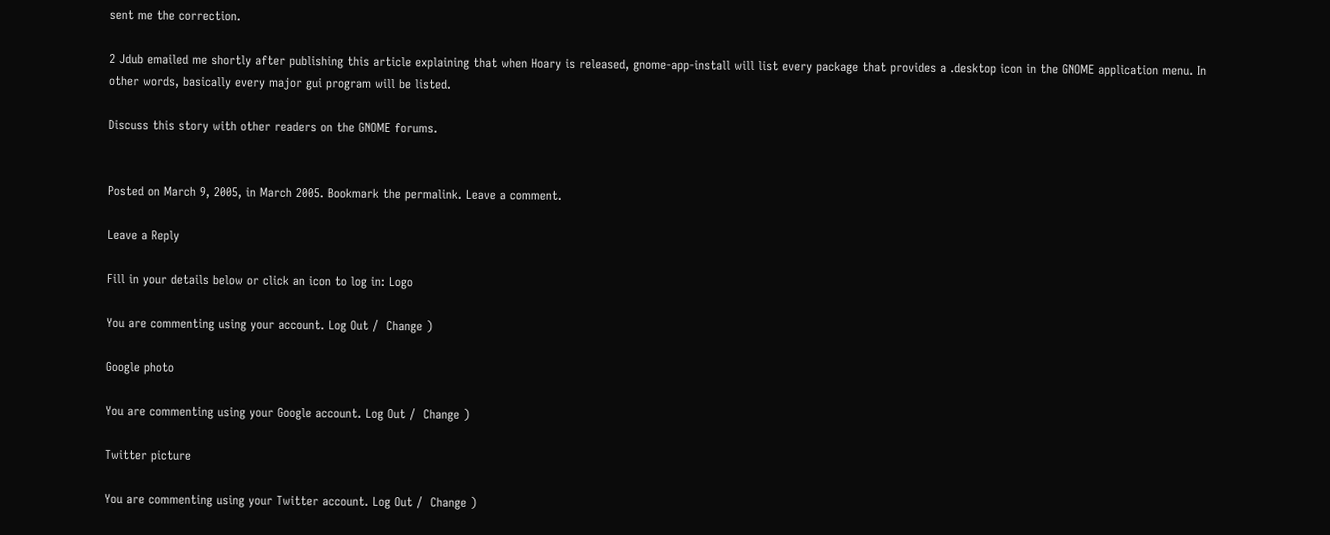sent me the correction.

2 Jdub emailed me shortly after publishing this article explaining that when Hoary is released, gnome-app-install will list every package that provides a .desktop icon in the GNOME application menu. In other words, basically every major gui program will be listed.

Discuss this story with other readers on the GNOME forums.


Posted on March 9, 2005, in March 2005. Bookmark the permalink. Leave a comment.

Leave a Reply

Fill in your details below or click an icon to log in: Logo

You are commenting using your account. Log Out /  Change )

Google photo

You are commenting using your Google account. Log Out /  Change )

Twitter picture

You are commenting using your Twitter account. Log Out /  Change )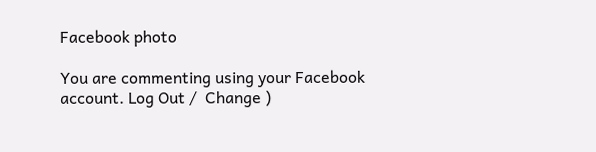Facebook photo

You are commenting using your Facebook account. Log Out /  Change )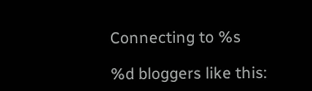Connecting to %s

%d bloggers like this: